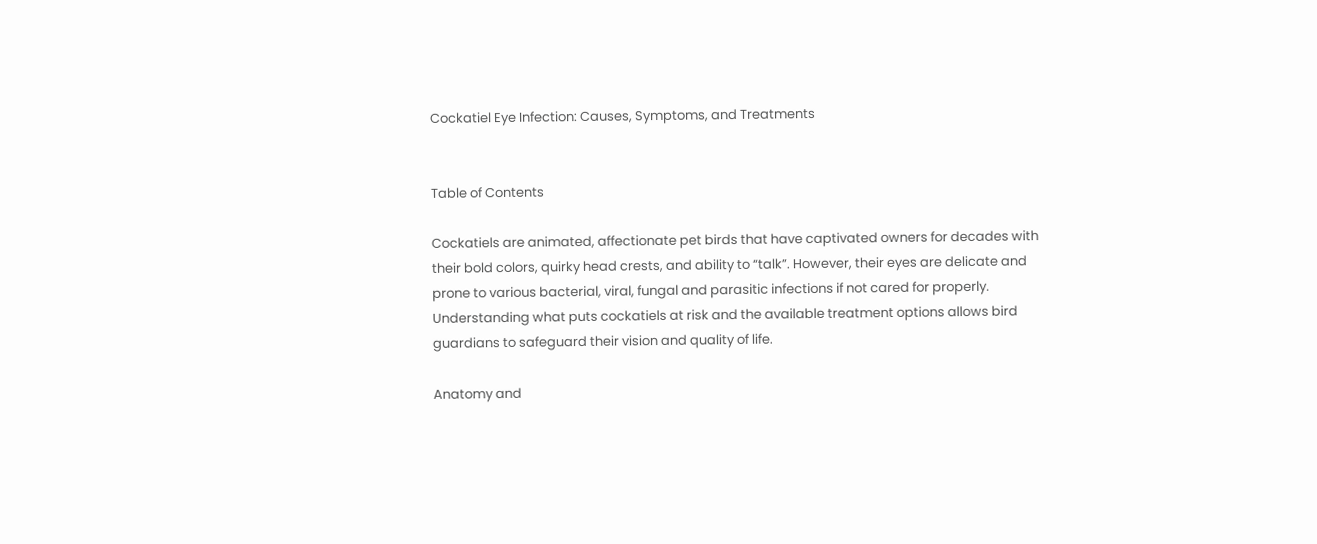Cockatiel Eye Infection: Causes, Symptoms, and Treatments


Table of Contents

Cockatiels are animated, affectionate pet birds that have captivated owners for decades with their bold colors, quirky head crests, and ability to “talk”. However, their eyes are delicate and prone to various bacterial, viral, fungal and parasitic infections if not cared for properly. Understanding what puts cockatiels at risk and the available treatment options allows bird guardians to safeguard their vision and quality of life.

Anatomy and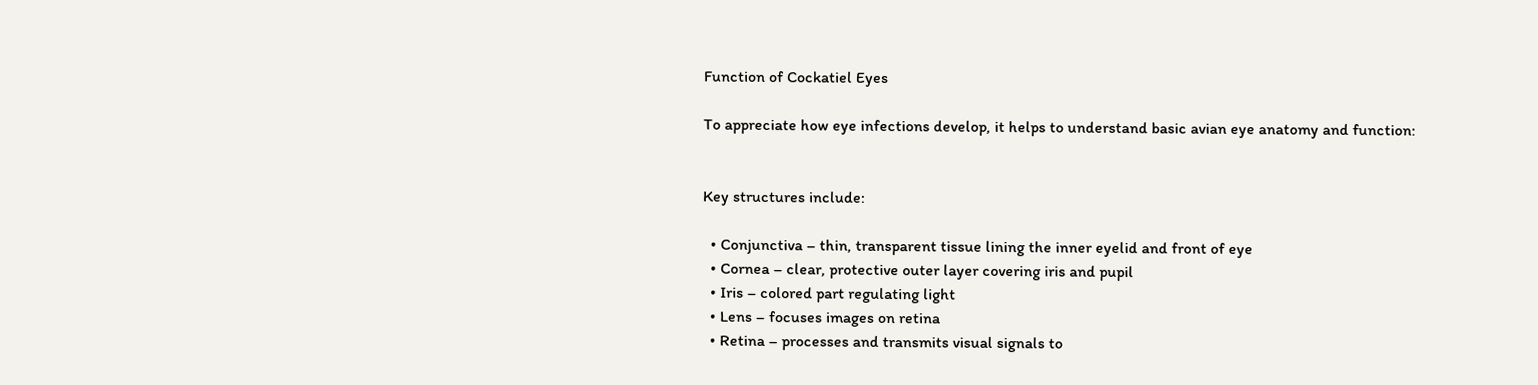Function of Cockatiel Eyes

To appreciate how eye infections develop, it helps to understand basic avian eye anatomy and function:


Key structures include:

  • Conjunctiva – thin, transparent tissue lining the inner eyelid and front of eye
  • Cornea – clear, protective outer layer covering iris and pupil
  • Iris – colored part regulating light
  • Lens – focuses images on retina
  • Retina – processes and transmits visual signals to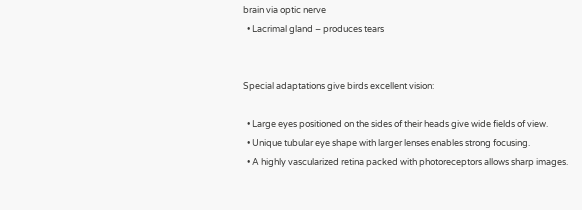brain via optic nerve
  • Lacrimal gland – produces tears


Special adaptations give birds excellent vision:

  • Large eyes positioned on the sides of their heads give wide fields of view.
  • Unique tubular eye shape with larger lenses enables strong focusing.
  • A highly vascularized retina packed with photoreceptors allows sharp images.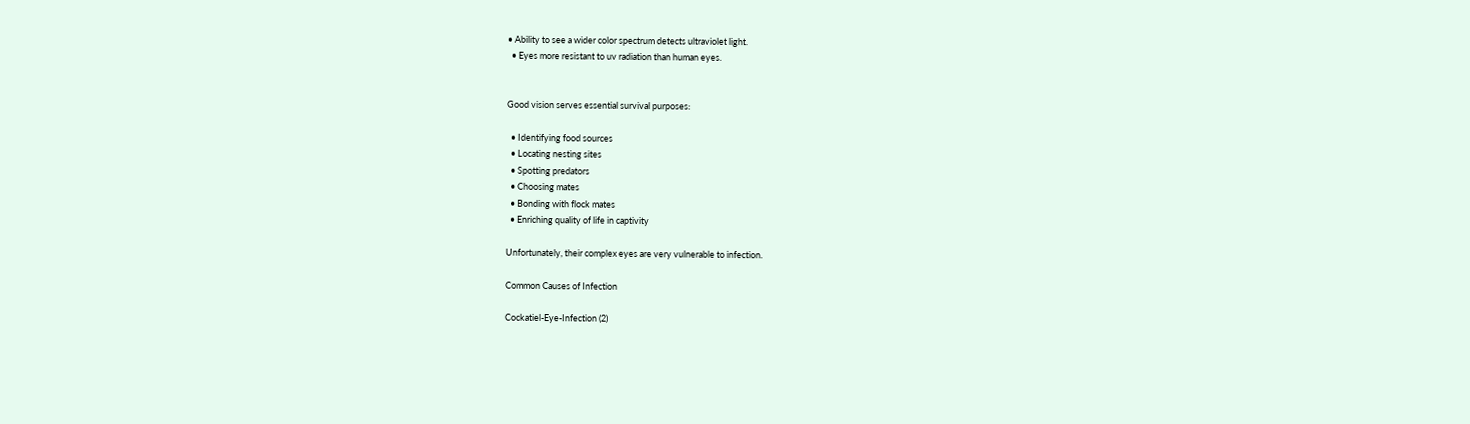• Ability to see a wider color spectrum detects ultraviolet light.
  • Eyes more resistant to uv radiation than human eyes.


Good vision serves essential survival purposes:

  • Identifying food sources
  • Locating nesting sites
  • Spotting predators
  • Choosing mates
  • Bonding with flock mates
  • Enriching quality of life in captivity

Unfortunately, their complex eyes are very vulnerable to infection.

Common Causes of Infection

Cockatiel-Eye-Infection (2)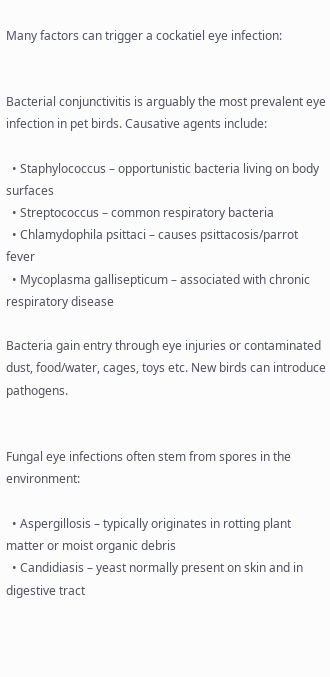Many factors can trigger a cockatiel eye infection:


Bacterial conjunctivitis is arguably the most prevalent eye infection in pet birds. Causative agents include:

  • Staphylococcus – opportunistic bacteria living on body surfaces
  • Streptococcus – common respiratory bacteria
  • Chlamydophila psittaci – causes psittacosis/parrot fever
  • Mycoplasma gallisepticum – associated with chronic respiratory disease

Bacteria gain entry through eye injuries or contaminated dust, food/water, cages, toys etc. New birds can introduce pathogens.


Fungal eye infections often stem from spores in the environment:

  • Aspergillosis – typically originates in rotting plant matter or moist organic debris
  • Candidiasis – yeast normally present on skin and in digestive tract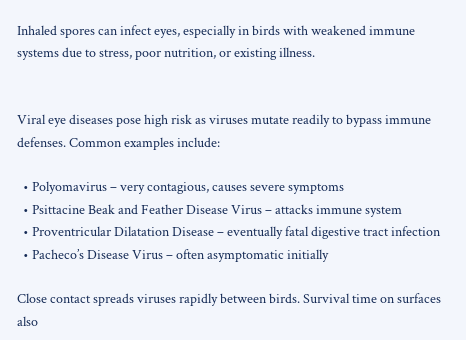Inhaled spores can infect eyes, especially in birds with weakened immune systems due to stress, poor nutrition, or existing illness.


Viral eye diseases pose high risk as viruses mutate readily to bypass immune defenses. Common examples include:

  • Polyomavirus – very contagious, causes severe symptoms
  • Psittacine Beak and Feather Disease Virus – attacks immune system
  • Proventricular Dilatation Disease – eventually fatal digestive tract infection
  • Pacheco’s Disease Virus – often asymptomatic initially

Close contact spreads viruses rapidly between birds. Survival time on surfaces also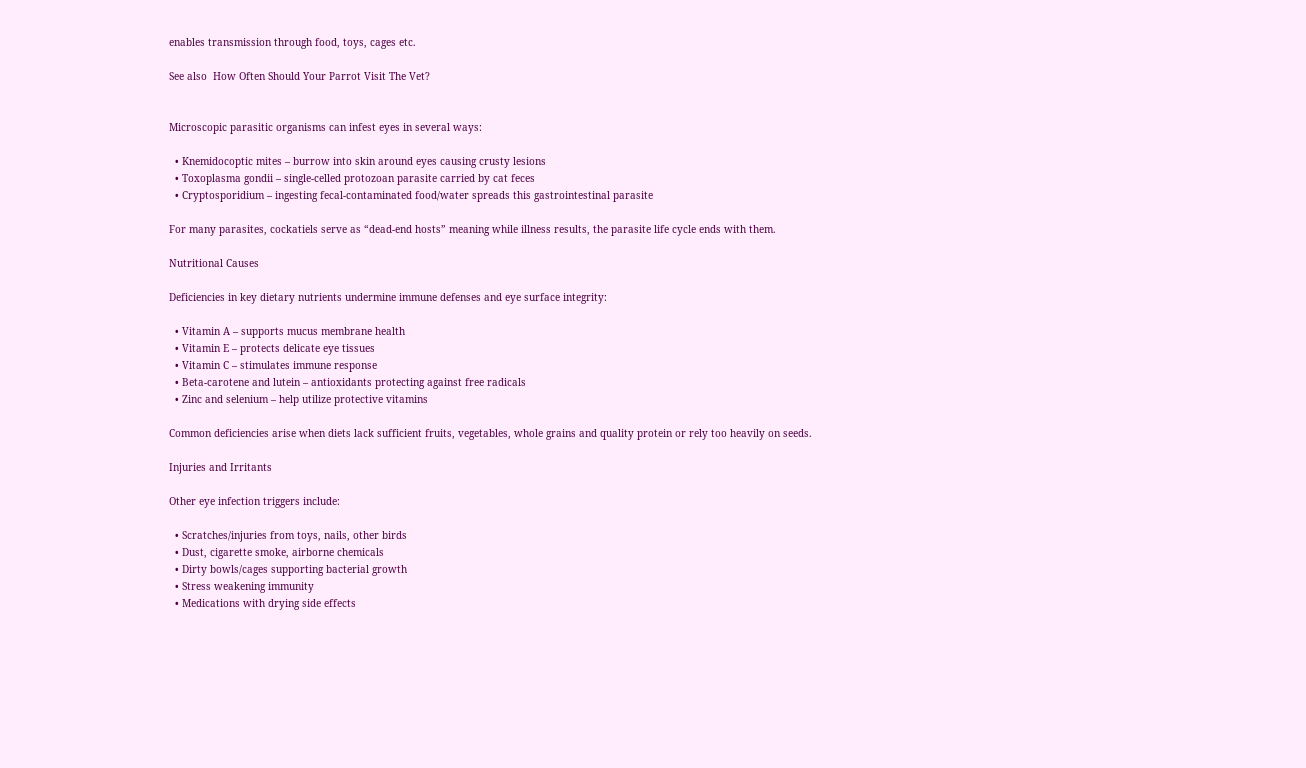enables transmission through food, toys, cages etc.

See also  How Often Should Your Parrot Visit The Vet?


Microscopic parasitic organisms can infest eyes in several ways:

  • Knemidocoptic mites – burrow into skin around eyes causing crusty lesions
  • Toxoplasma gondii – single-celled protozoan parasite carried by cat feces
  • Cryptosporidium – ingesting fecal-contaminated food/water spreads this gastrointestinal parasite

For many parasites, cockatiels serve as “dead-end hosts” meaning while illness results, the parasite life cycle ends with them.

Nutritional Causes

Deficiencies in key dietary nutrients undermine immune defenses and eye surface integrity:

  • Vitamin A – supports mucus membrane health
  • Vitamin E – protects delicate eye tissues
  • Vitamin C – stimulates immune response
  • Beta-carotene and lutein – antioxidants protecting against free radicals
  • Zinc and selenium – help utilize protective vitamins

Common deficiencies arise when diets lack sufficient fruits, vegetables, whole grains and quality protein or rely too heavily on seeds.

Injuries and Irritants

Other eye infection triggers include:

  • Scratches/injuries from toys, nails, other birds
  • Dust, cigarette smoke, airborne chemicals
  • Dirty bowls/cages supporting bacterial growth
  • Stress weakening immunity
  • Medications with drying side effects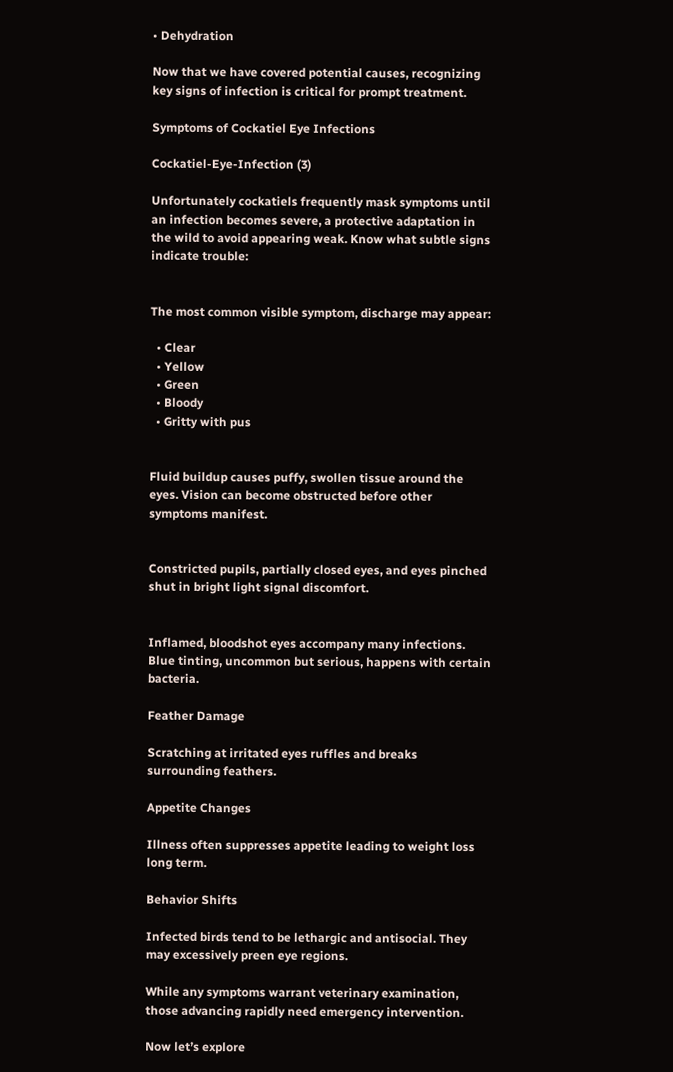• Dehydration

Now that we have covered potential causes, recognizing key signs of infection is critical for prompt treatment.

Symptoms of Cockatiel Eye Infections

Cockatiel-Eye-Infection (3)

Unfortunately cockatiels frequently mask symptoms until an infection becomes severe, a protective adaptation in the wild to avoid appearing weak. Know what subtle signs indicate trouble:


The most common visible symptom, discharge may appear:

  • Clear
  • Yellow
  • Green
  • Bloody
  • Gritty with pus


Fluid buildup causes puffy, swollen tissue around the eyes. Vision can become obstructed before other symptoms manifest.


Constricted pupils, partially closed eyes, and eyes pinched shut in bright light signal discomfort.


Inflamed, bloodshot eyes accompany many infections. Blue tinting, uncommon but serious, happens with certain bacteria.

Feather Damage

Scratching at irritated eyes ruffles and breaks surrounding feathers.

Appetite Changes

Illness often suppresses appetite leading to weight loss long term.

Behavior Shifts

Infected birds tend to be lethargic and antisocial. They may excessively preen eye regions.

While any symptoms warrant veterinary examination, those advancing rapidly need emergency intervention.

Now let’s explore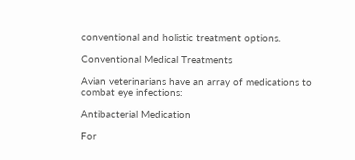conventional and holistic treatment options.

Conventional Medical Treatments

Avian veterinarians have an array of medications to combat eye infections:

Antibacterial Medication

For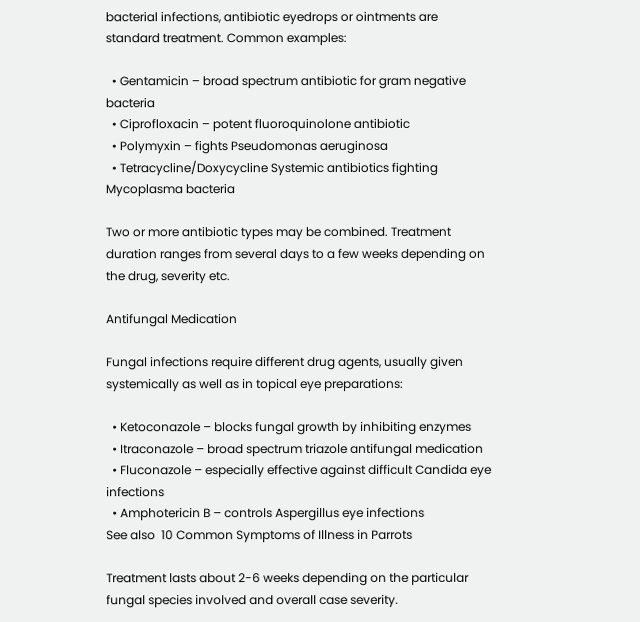bacterial infections, antibiotic eyedrops or ointments are standard treatment. Common examples:

  • Gentamicin – broad spectrum antibiotic for gram negative bacteria
  • Ciprofloxacin – potent fluoroquinolone antibiotic
  • Polymyxin – fights Pseudomonas aeruginosa
  • Tetracycline/Doxycycline Systemic antibiotics fighting Mycoplasma bacteria

Two or more antibiotic types may be combined. Treatment duration ranges from several days to a few weeks depending on the drug, severity etc.

Antifungal Medication

Fungal infections require different drug agents, usually given systemically as well as in topical eye preparations:

  • Ketoconazole – blocks fungal growth by inhibiting enzymes
  • Itraconazole – broad spectrum triazole antifungal medication
  • Fluconazole – especially effective against difficult Candida eye infections
  • Amphotericin B – controls Aspergillus eye infections
See also  10 Common Symptoms of Illness in Parrots

Treatment lasts about 2-6 weeks depending on the particular fungal species involved and overall case severity.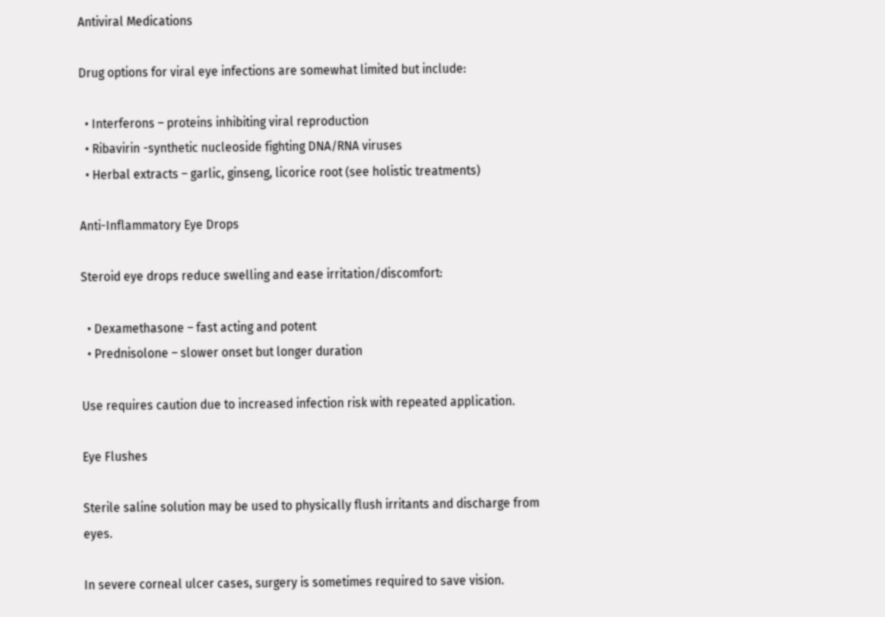Antiviral Medications

Drug options for viral eye infections are somewhat limited but include:

  • Interferons – proteins inhibiting viral reproduction
  • Ribavirin -synthetic nucleoside fighting DNA/RNA viruses
  • Herbal extracts – garlic, ginseng, licorice root (see holistic treatments)

Anti-Inflammatory Eye Drops

Steroid eye drops reduce swelling and ease irritation/discomfort:

  • Dexamethasone – fast acting and potent
  • Prednisolone – slower onset but longer duration

Use requires caution due to increased infection risk with repeated application.

Eye Flushes

Sterile saline solution may be used to physically flush irritants and discharge from eyes.

In severe corneal ulcer cases, surgery is sometimes required to save vision.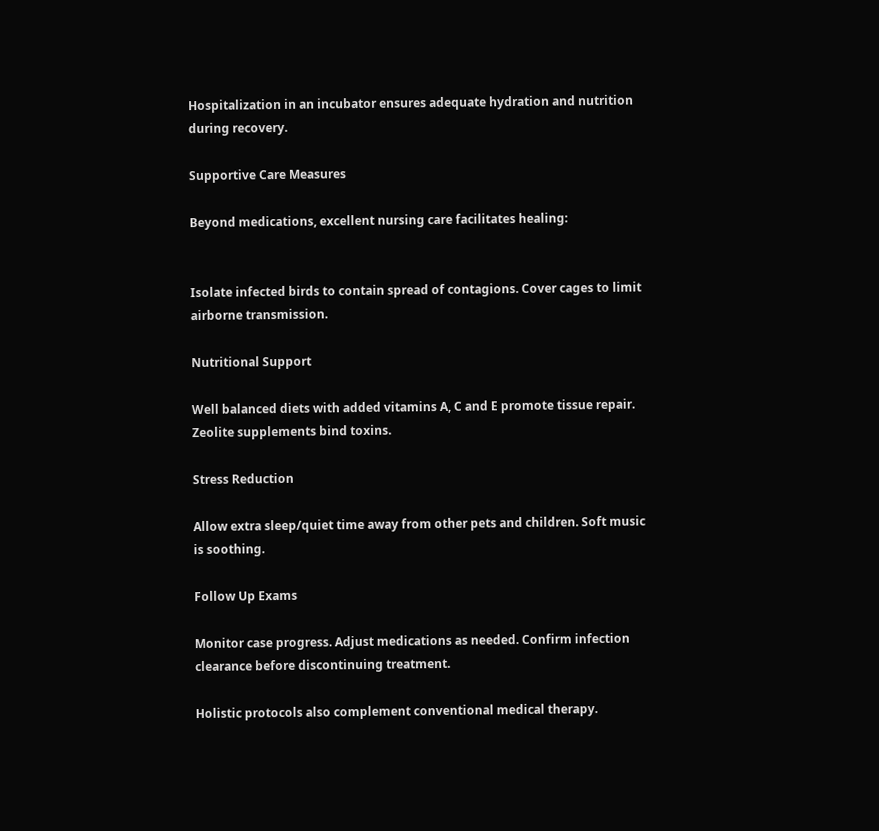Hospitalization in an incubator ensures adequate hydration and nutrition during recovery.

Supportive Care Measures

Beyond medications, excellent nursing care facilitates healing:


Isolate infected birds to contain spread of contagions. Cover cages to limit airborne transmission.

Nutritional Support

Well balanced diets with added vitamins A, C and E promote tissue repair. Zeolite supplements bind toxins.

Stress Reduction

Allow extra sleep/quiet time away from other pets and children. Soft music is soothing.

Follow Up Exams

Monitor case progress. Adjust medications as needed. Confirm infection clearance before discontinuing treatment.

Holistic protocols also complement conventional medical therapy.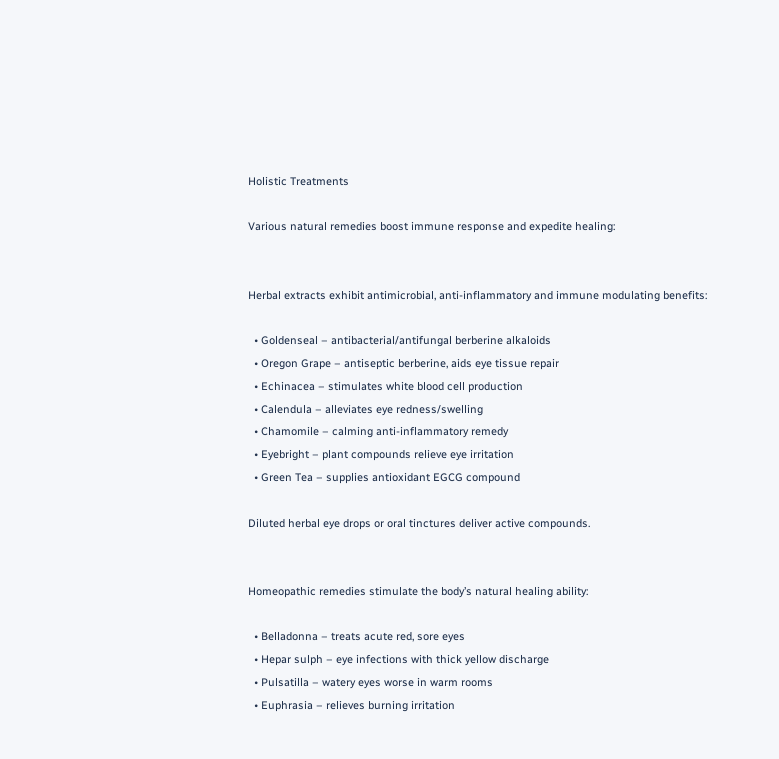Holistic Treatments

Various natural remedies boost immune response and expedite healing:


Herbal extracts exhibit antimicrobial, anti-inflammatory and immune modulating benefits:

  • Goldenseal – antibacterial/antifungal berberine alkaloids
  • Oregon Grape – antiseptic berberine, aids eye tissue repair
  • Echinacea – stimulates white blood cell production
  • Calendula – alleviates eye redness/swelling
  • Chamomile – calming anti-inflammatory remedy
  • Eyebright – plant compounds relieve eye irritation
  • Green Tea – supplies antioxidant EGCG compound

Diluted herbal eye drops or oral tinctures deliver active compounds.


Homeopathic remedies stimulate the body’s natural healing ability:

  • Belladonna – treats acute red, sore eyes
  • Hepar sulph – eye infections with thick yellow discharge
  • Pulsatilla – watery eyes worse in warm rooms
  • Euphrasia – relieves burning irritation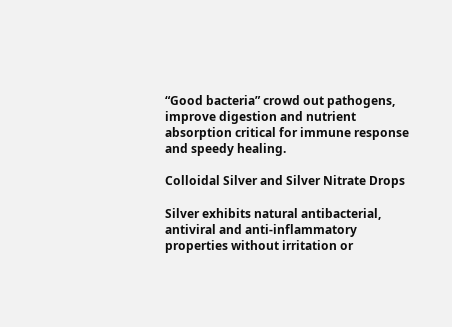“Good bacteria” crowd out pathogens, improve digestion and nutrient absorption critical for immune response and speedy healing.

Colloidal Silver and Silver Nitrate Drops

Silver exhibits natural antibacterial, antiviral and anti-inflammatory properties without irritation or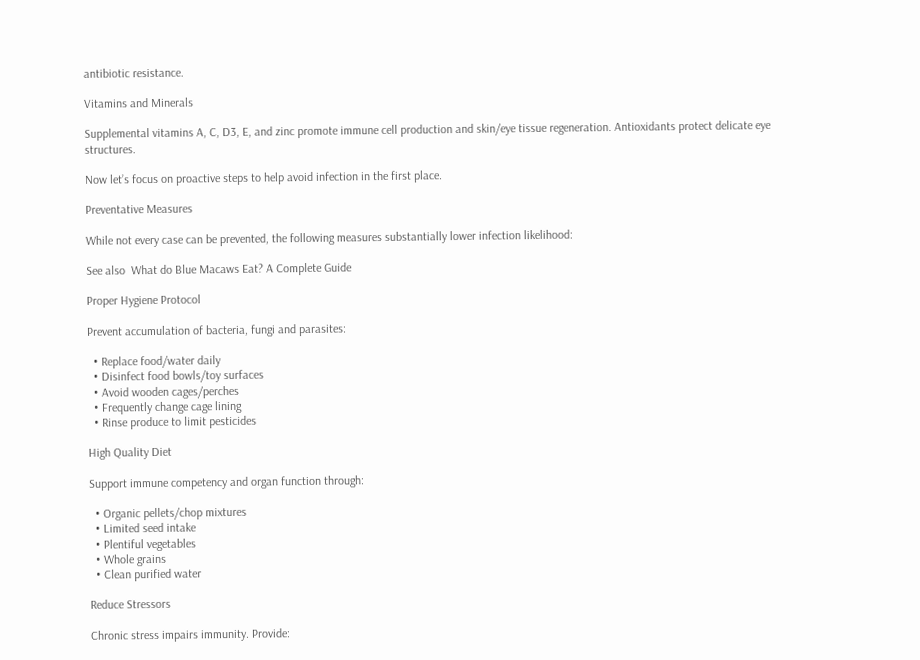antibiotic resistance.

Vitamins and Minerals

Supplemental vitamins A, C, D3, E, and zinc promote immune cell production and skin/eye tissue regeneration. Antioxidants protect delicate eye structures.

Now let’s focus on proactive steps to help avoid infection in the first place.

Preventative Measures

While not every case can be prevented, the following measures substantially lower infection likelihood:

See also  What do Blue Macaws Eat? A Complete Guide

Proper Hygiene Protocol

Prevent accumulation of bacteria, fungi and parasites:

  • Replace food/water daily
  • Disinfect food bowls/toy surfaces
  • Avoid wooden cages/perches
  • Frequently change cage lining
  • Rinse produce to limit pesticides

High Quality Diet

Support immune competency and organ function through:

  • Organic pellets/chop mixtures
  • Limited seed intake
  • Plentiful vegetables
  • Whole grains
  • Clean purified water

Reduce Stressors

Chronic stress impairs immunity. Provide: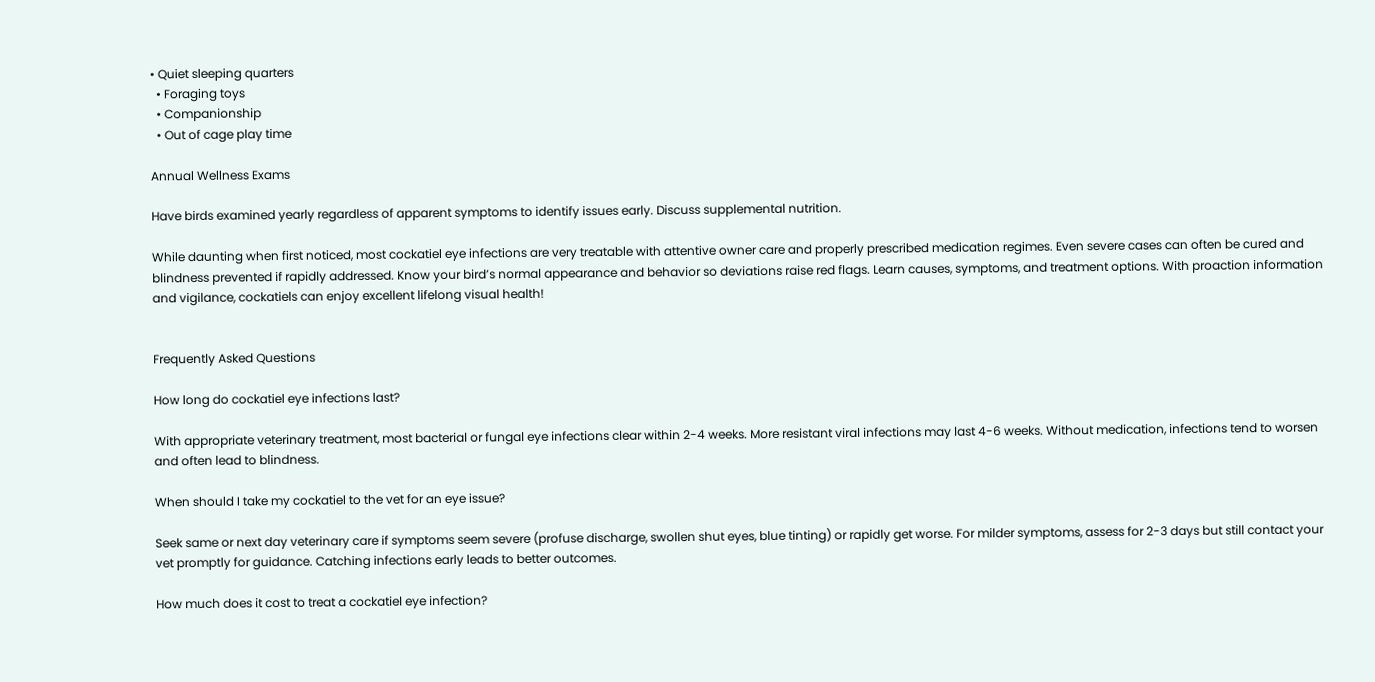• Quiet sleeping quarters
  • Foraging toys
  • Companionship
  • Out of cage play time

Annual Wellness Exams

Have birds examined yearly regardless of apparent symptoms to identify issues early. Discuss supplemental nutrition.

While daunting when first noticed, most cockatiel eye infections are very treatable with attentive owner care and properly prescribed medication regimes. Even severe cases can often be cured and blindness prevented if rapidly addressed. Know your bird’s normal appearance and behavior so deviations raise red flags. Learn causes, symptoms, and treatment options. With proaction information and vigilance, cockatiels can enjoy excellent lifelong visual health!


Frequently Asked Questions

How long do cockatiel eye infections last?

With appropriate veterinary treatment, most bacterial or fungal eye infections clear within 2-4 weeks. More resistant viral infections may last 4-6 weeks. Without medication, infections tend to worsen and often lead to blindness.

When should I take my cockatiel to the vet for an eye issue?

Seek same or next day veterinary care if symptoms seem severe (profuse discharge, swollen shut eyes, blue tinting) or rapidly get worse. For milder symptoms, assess for 2-3 days but still contact your vet promptly for guidance. Catching infections early leads to better outcomes.

How much does it cost to treat a cockatiel eye infection?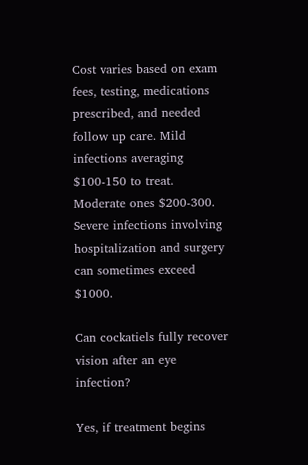Cost varies based on exam fees, testing, medications prescribed, and needed follow up care. Mild infections averaging $100-150 to treat. Moderate ones $200-300. Severe infections involving hospitalization and surgery can sometimes exceed $1000.

Can cockatiels fully recover vision after an eye infection?

Yes, if treatment begins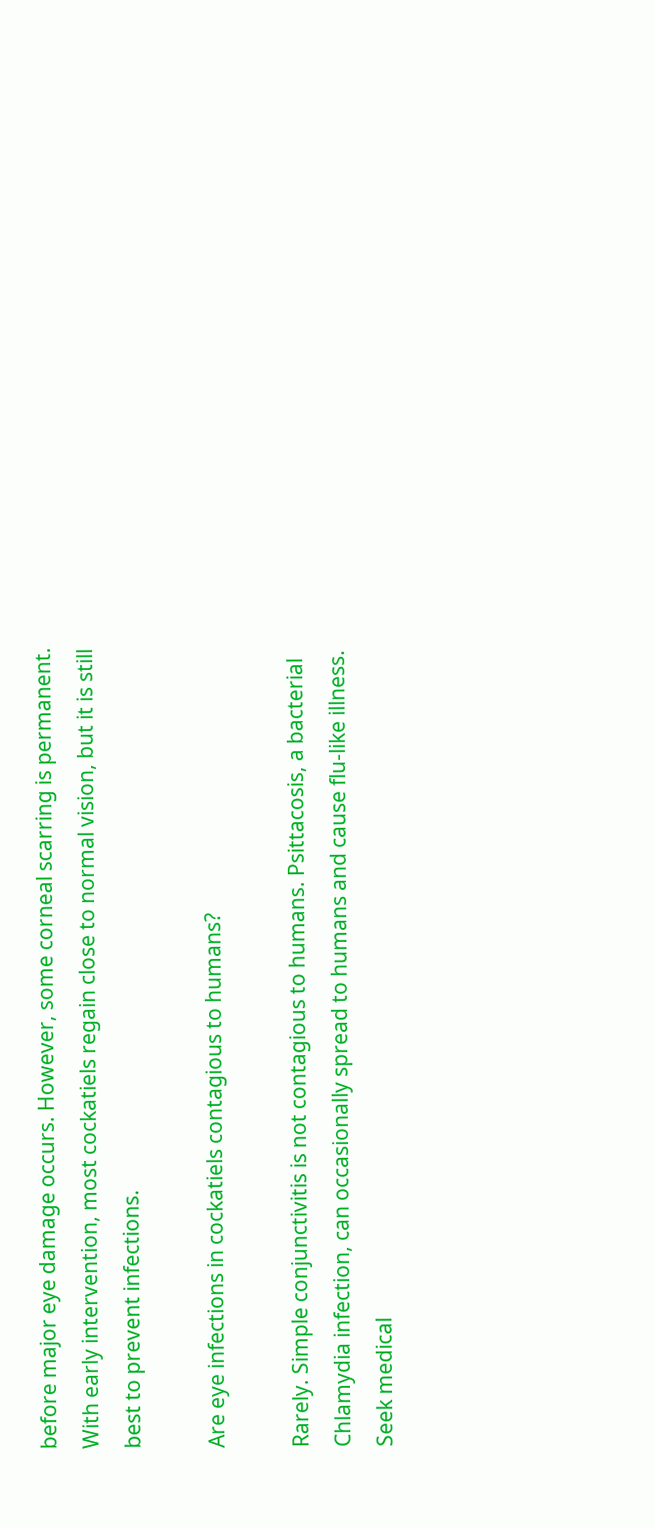before major eye damage occurs. However, some corneal scarring is permanent. With early intervention, most cockatiels regain close to normal vision, but it is still best to prevent infections.

Are eye infections in cockatiels contagious to humans?

Rarely. Simple conjunctivitis is not contagious to humans. Psittacosis, a bacterial Chlamydia infection, can occasionally spread to humans and cause flu-like illness. Seek medical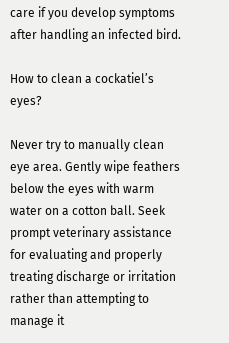care if you develop symptoms after handling an infected bird.

How to clean a cockatiel’s eyes?

Never try to manually clean eye area. Gently wipe feathers below the eyes with warm water on a cotton ball. Seek prompt veterinary assistance for evaluating and properly treating discharge or irritation rather than attempting to manage it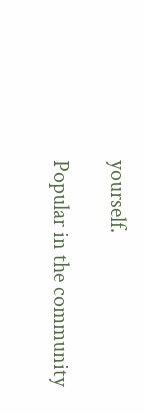yourself.

Popular in the community